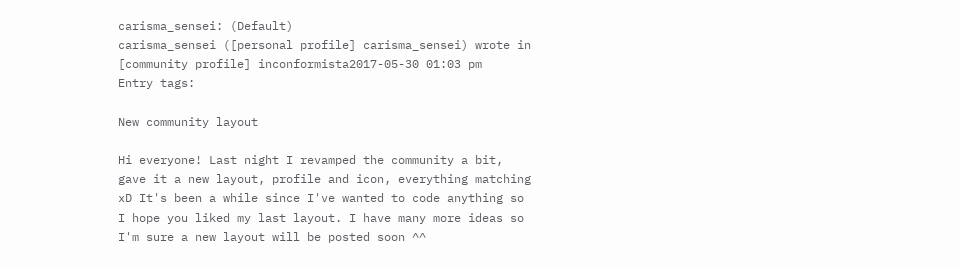carisma_sensei: (Default)
carisma_sensei ([personal profile] carisma_sensei) wrote in [community profile] inconformista2017-05-30 01:03 pm
Entry tags:

New community layout

Hi everyone! Last night I revamped the community a bit, gave it a new layout, profile and icon, everything matching xD It's been a while since I've wanted to code anything so I hope you liked my last layout. I have many more ideas so I'm sure a new layout will be posted soon ^^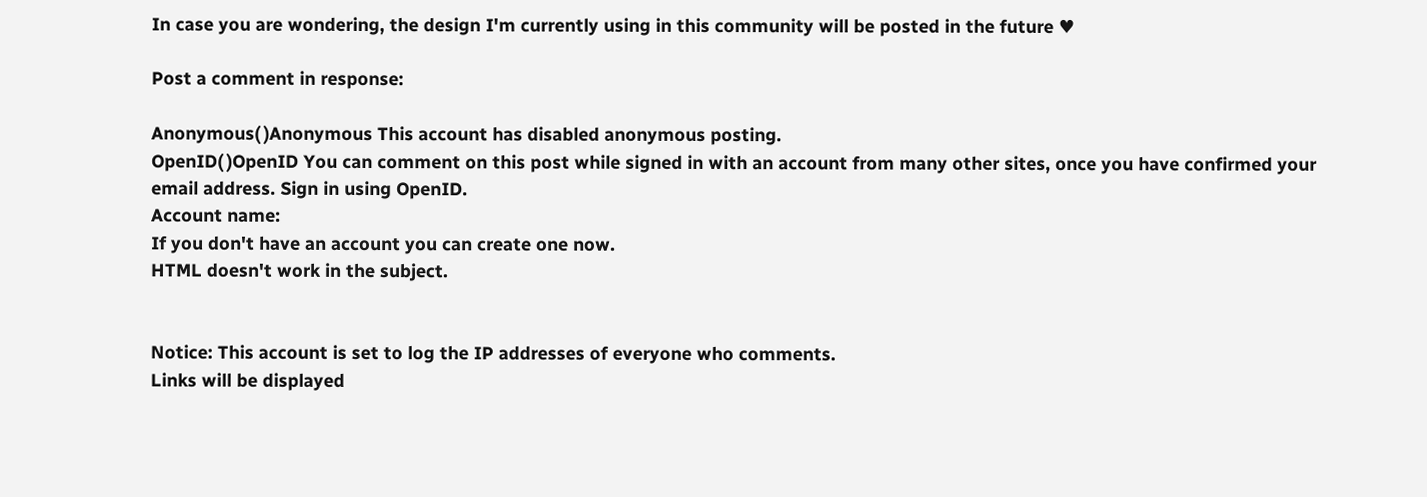In case you are wondering, the design I'm currently using in this community will be posted in the future ♥

Post a comment in response:

Anonymous( )Anonymous This account has disabled anonymous posting.
OpenID( )OpenID You can comment on this post while signed in with an account from many other sites, once you have confirmed your email address. Sign in using OpenID.
Account name:
If you don't have an account you can create one now.
HTML doesn't work in the subject.


Notice: This account is set to log the IP addresses of everyone who comments.
Links will be displayed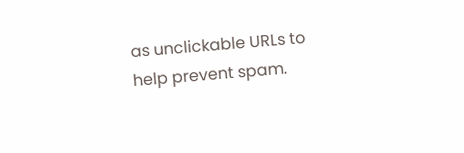as unclickable URLs to help prevent spam.